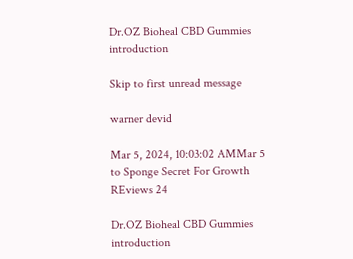Dr.OZ Bioheal CBD Gummies introduction

Skip to first unread message

warner devid

Mar 5, 2024, 10:03:02 AMMar 5
to Sponge Secret For Growth REviews 24

Dr.OZ Bioheal CBD Gummies introduction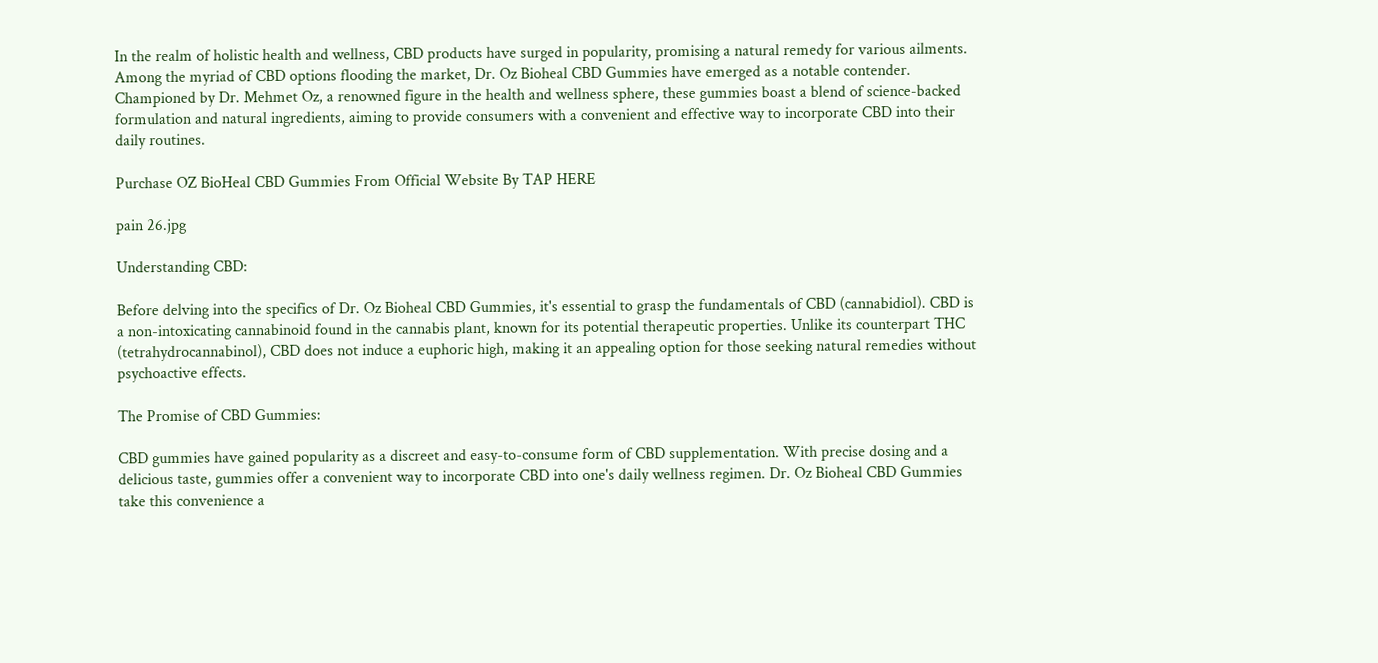In the realm of holistic health and wellness, CBD products have surged in popularity, promising a natural remedy for various ailments. Among the myriad of CBD options flooding the market, Dr. Oz Bioheal CBD Gummies have emerged as a notable contender. Championed by Dr. Mehmet Oz, a renowned figure in the health and wellness sphere, these gummies boast a blend of science-backed formulation and natural ingredients, aiming to provide consumers with a convenient and effective way to incorporate CBD into their daily routines.

Purchase OZ BioHeal CBD Gummies From Official Website By TAP HERE

pain 26.jpg

Understanding CBD:

Before delving into the specifics of Dr. Oz Bioheal CBD Gummies, it's essential to grasp the fundamentals of CBD (cannabidiol). CBD is a non-intoxicating cannabinoid found in the cannabis plant, known for its potential therapeutic properties. Unlike its counterpart THC (tetrahydrocannabinol), CBD does not induce a euphoric high, making it an appealing option for those seeking natural remedies without psychoactive effects.

The Promise of CBD Gummies:

CBD gummies have gained popularity as a discreet and easy-to-consume form of CBD supplementation. With precise dosing and a delicious taste, gummies offer a convenient way to incorporate CBD into one's daily wellness regimen. Dr. Oz Bioheal CBD Gummies take this convenience a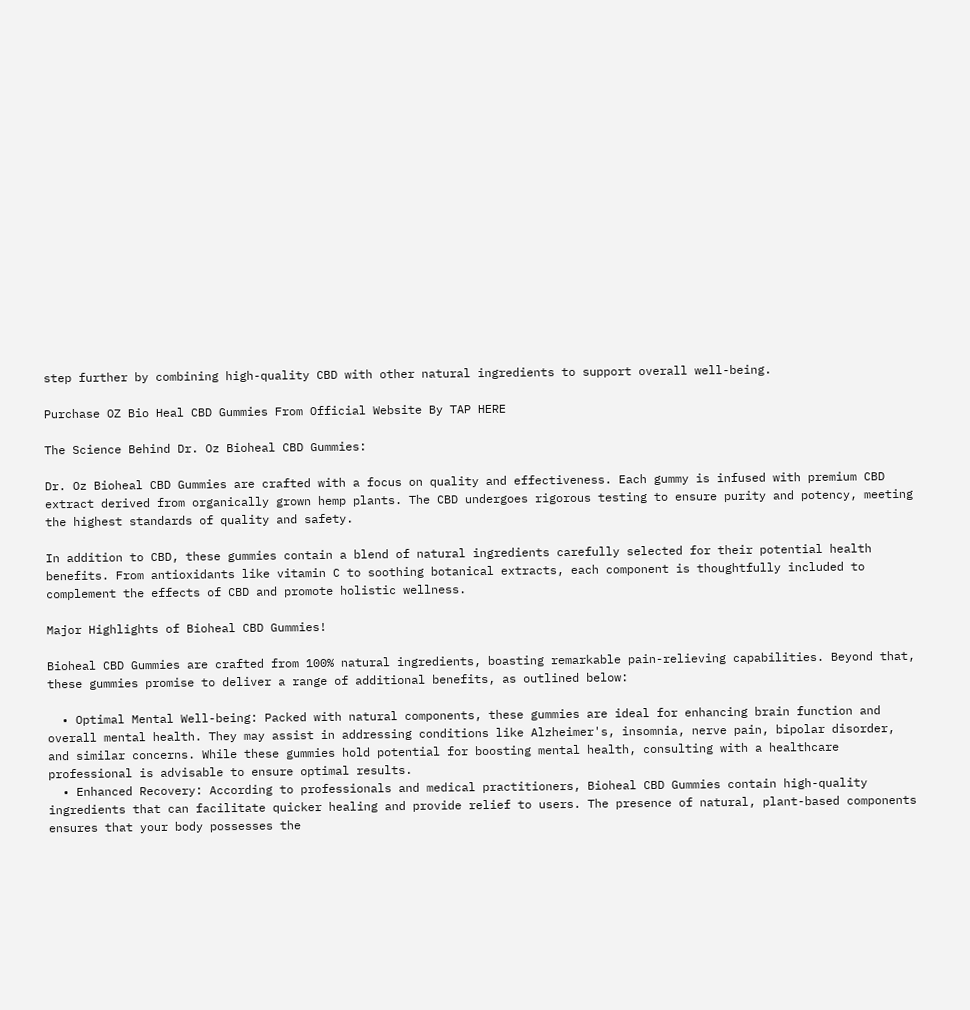step further by combining high-quality CBD with other natural ingredients to support overall well-being.

Purchase OZ Bio Heal CBD Gummies From Official Website By TAP HERE

The Science Behind Dr. Oz Bioheal CBD Gummies:

Dr. Oz Bioheal CBD Gummies are crafted with a focus on quality and effectiveness. Each gummy is infused with premium CBD extract derived from organically grown hemp plants. The CBD undergoes rigorous testing to ensure purity and potency, meeting the highest standards of quality and safety.

In addition to CBD, these gummies contain a blend of natural ingredients carefully selected for their potential health benefits. From antioxidants like vitamin C to soothing botanical extracts, each component is thoughtfully included to complement the effects of CBD and promote holistic wellness.

Major Highlights of Bioheal CBD Gummies!

Bioheal CBD Gummies are crafted from 100% natural ingredients, boasting remarkable pain-relieving capabilities. Beyond that, these gummies promise to deliver a range of additional benefits, as outlined below:

  • Optimal Mental Well-being: Packed with natural components, these gummies are ideal for enhancing brain function and overall mental health. They may assist in addressing conditions like Alzheimer's, insomnia, nerve pain, bipolar disorder, and similar concerns. While these gummies hold potential for boosting mental health, consulting with a healthcare professional is advisable to ensure optimal results.
  • Enhanced Recovery: According to professionals and medical practitioners, Bioheal CBD Gummies contain high-quality ingredients that can facilitate quicker healing and provide relief to users. The presence of natural, plant-based components ensures that your body possesses the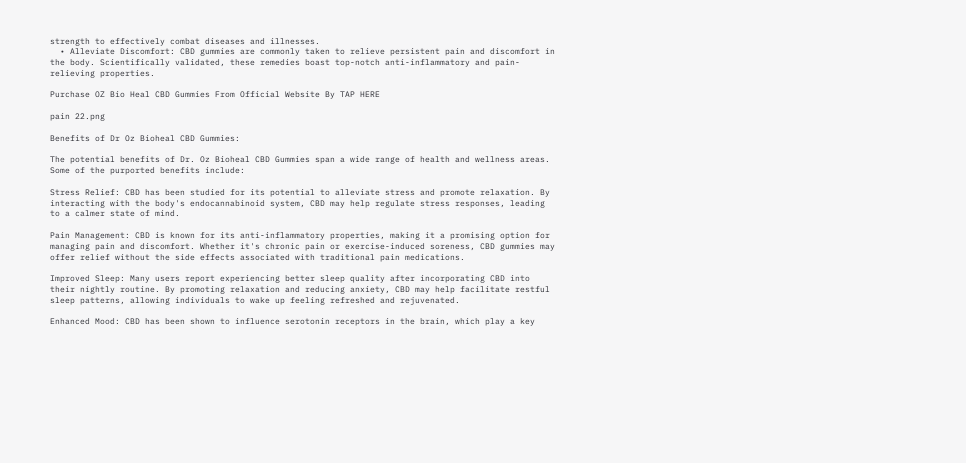strength to effectively combat diseases and illnesses.
  • Alleviate Discomfort: CBD gummies are commonly taken to relieve persistent pain and discomfort in the body. Scientifically validated, these remedies boast top-notch anti-inflammatory and pain-relieving properties.

Purchase OZ Bio Heal CBD Gummies From Official Website By TAP HERE

pain 22.png

Benefits of Dr Oz Bioheal CBD Gummies:

The potential benefits of Dr. Oz Bioheal CBD Gummies span a wide range of health and wellness areas. Some of the purported benefits include:

Stress Relief: CBD has been studied for its potential to alleviate stress and promote relaxation. By interacting with the body's endocannabinoid system, CBD may help regulate stress responses, leading to a calmer state of mind.

Pain Management: CBD is known for its anti-inflammatory properties, making it a promising option for managing pain and discomfort. Whether it's chronic pain or exercise-induced soreness, CBD gummies may offer relief without the side effects associated with traditional pain medications.

Improved Sleep: Many users report experiencing better sleep quality after incorporating CBD into their nightly routine. By promoting relaxation and reducing anxiety, CBD may help facilitate restful sleep patterns, allowing individuals to wake up feeling refreshed and rejuvenated.

Enhanced Mood: CBD has been shown to influence serotonin receptors in the brain, which play a key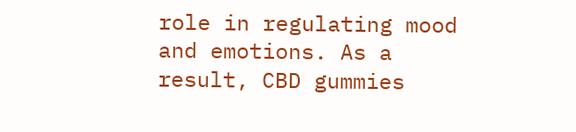role in regulating mood and emotions. As a result, CBD gummies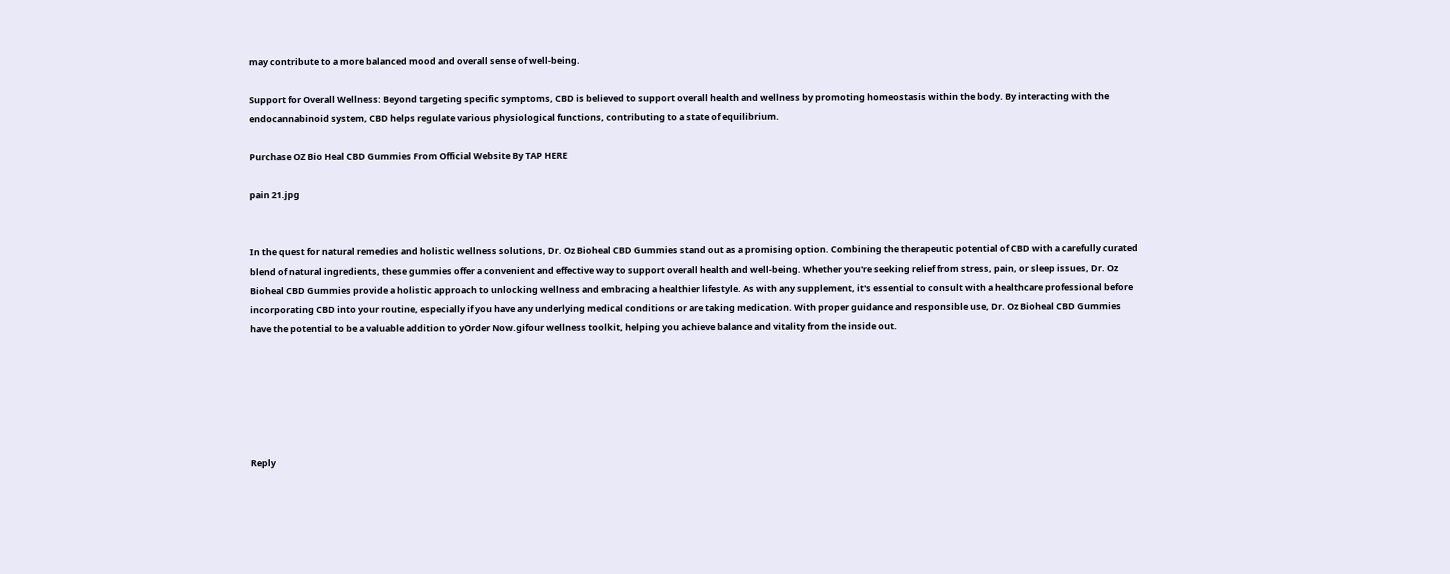may contribute to a more balanced mood and overall sense of well-being.

Support for Overall Wellness: Beyond targeting specific symptoms, CBD is believed to support overall health and wellness by promoting homeostasis within the body. By interacting with the endocannabinoid system, CBD helps regulate various physiological functions, contributing to a state of equilibrium.

Purchase OZ Bio Heal CBD Gummies From Official Website By TAP HERE

pain 21.jpg


In the quest for natural remedies and holistic wellness solutions, Dr. Oz Bioheal CBD Gummies stand out as a promising option. Combining the therapeutic potential of CBD with a carefully curated blend of natural ingredients, these gummies offer a convenient and effective way to support overall health and well-being. Whether you're seeking relief from stress, pain, or sleep issues, Dr. Oz Bioheal CBD Gummies provide a holistic approach to unlocking wellness and embracing a healthier lifestyle. As with any supplement, it's essential to consult with a healthcare professional before incorporating CBD into your routine, especially if you have any underlying medical conditions or are taking medication. With proper guidance and responsible use, Dr. Oz Bioheal CBD Gummies have the potential to be a valuable addition to yOrder Now.gifour wellness toolkit, helping you achieve balance and vitality from the inside out.






Reply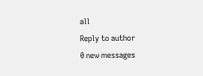all
Reply to author
0 new messages